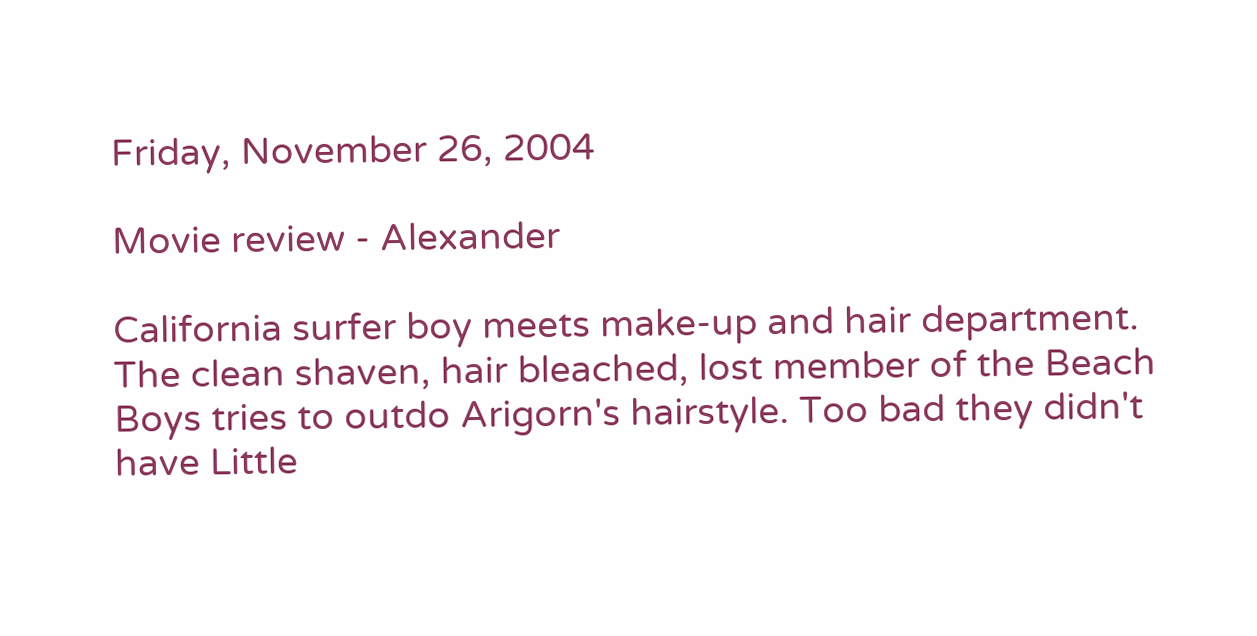Friday, November 26, 2004

Movie review - Alexander

California surfer boy meets make-up and hair department.
The clean shaven, hair bleached, lost member of the Beach Boys tries to outdo Arigorn's hairstyle. Too bad they didn't have Little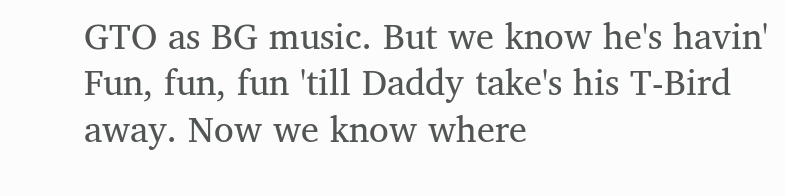GTO as BG music. But we know he's havin' Fun, fun, fun 'till Daddy take's his T-Bird away. Now we know where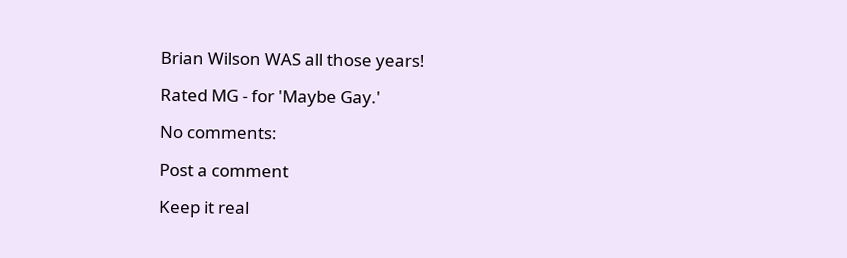Brian Wilson WAS all those years!

Rated MG - for 'Maybe Gay.'

No comments:

Post a comment

Keep it real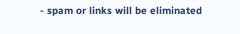- spam or links will be eliminated